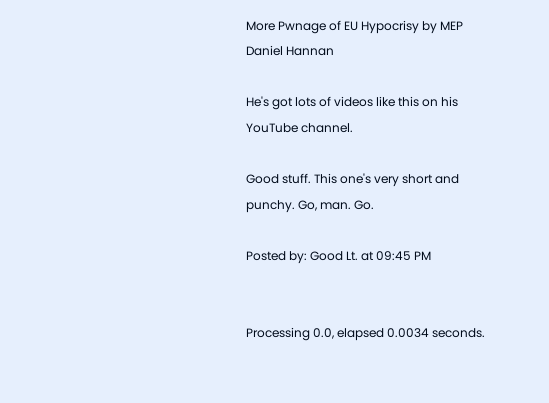More Pwnage of EU Hypocrisy by MEP Daniel Hannan

He's got lots of videos like this on his YouTube channel.

Good stuff. This one's very short and punchy. Go, man. Go.

Posted by: Good Lt. at 09:45 PM


Processing 0.0, elapsed 0.0034 seconds.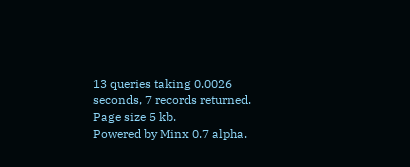13 queries taking 0.0026 seconds, 7 records returned.
Page size 5 kb.
Powered by Minx 0.7 alpha.